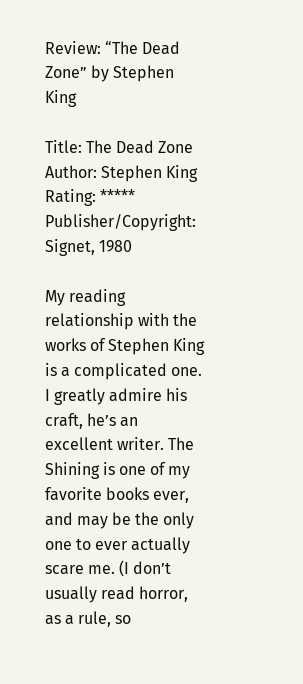Review: “The Dead Zone” by Stephen King

Title: The Dead Zone
Author: Stephen King
Rating: *****
Publisher/Copyright: Signet, 1980

My reading relationship with the works of Stephen King is a complicated one. I greatly admire his craft, he’s an excellent writer. The Shining is one of my favorite books ever, and may be the only one to ever actually scare me. (I don’t usually read horror, as a rule, so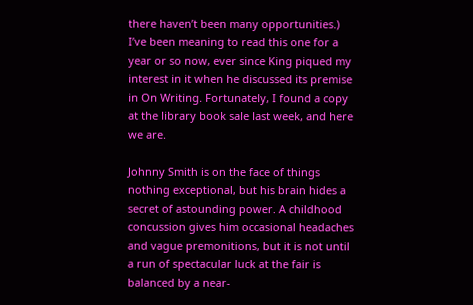there haven’t been many opportunities.) I’ve been meaning to read this one for a year or so now, ever since King piqued my interest in it when he discussed its premise in On Writing. Fortunately, I found a copy at the library book sale last week, and here we are.

Johnny Smith is on the face of things nothing exceptional, but his brain hides a secret of astounding power. A childhood concussion gives him occasional headaches and vague premonitions, but it is not until a run of spectacular luck at the fair is balanced by a near-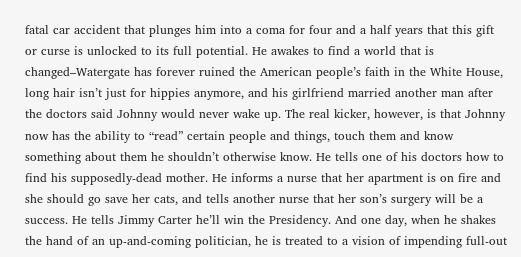fatal car accident that plunges him into a coma for four and a half years that this gift or curse is unlocked to its full potential. He awakes to find a world that is changed–Watergate has forever ruined the American people’s faith in the White House, long hair isn’t just for hippies anymore, and his girlfriend married another man after the doctors said Johnny would never wake up. The real kicker, however, is that Johnny now has the ability to “read” certain people and things, touch them and know something about them he shouldn’t otherwise know. He tells one of his doctors how to find his supposedly-dead mother. He informs a nurse that her apartment is on fire and she should go save her cats, and tells another nurse that her son’s surgery will be a success. He tells Jimmy Carter he’ll win the Presidency. And one day, when he shakes the hand of an up-and-coming politician, he is treated to a vision of impending full-out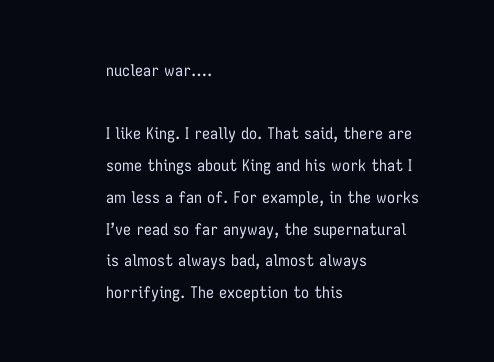nuclear war….

I like King. I really do. That said, there are some things about King and his work that I am less a fan of. For example, in the works I’ve read so far anyway, the supernatural is almost always bad, almost always horrifying. The exception to this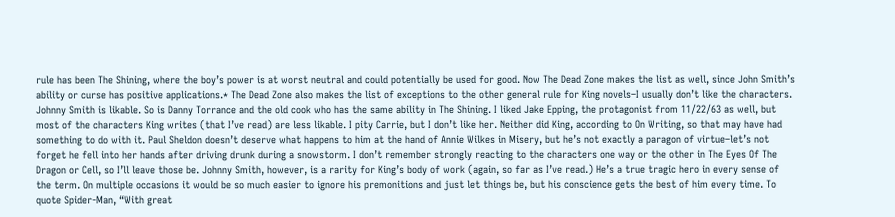rule has been The Shining, where the boy’s power is at worst neutral and could potentially be used for good. Now The Dead Zone makes the list as well, since John Smith’s ability or curse has positive applications.* The Dead Zone also makes the list of exceptions to the other general rule for King novels–I usually don’t like the characters. Johnny Smith is likable. So is Danny Torrance and the old cook who has the same ability in The Shining. I liked Jake Epping, the protagonist from 11/22/63 as well, but most of the characters King writes (that I’ve read) are less likable. I pity Carrie, but I don’t like her. Neither did King, according to On Writing, so that may have had something to do with it. Paul Sheldon doesn’t deserve what happens to him at the hand of Annie Wilkes in Misery, but he’s not exactly a paragon of virtue–let’s not forget he fell into her hands after driving drunk during a snowstorm. I don’t remember strongly reacting to the characters one way or the other in The Eyes Of The Dragon or Cell, so I’ll leave those be. Johnny Smith, however, is a rarity for King’s body of work (again, so far as I’ve read.) He’s a true tragic hero in every sense of the term. On multiple occasions it would be so much easier to ignore his premonitions and just let things be, but his conscience gets the best of him every time. To quote Spider-Man, “With great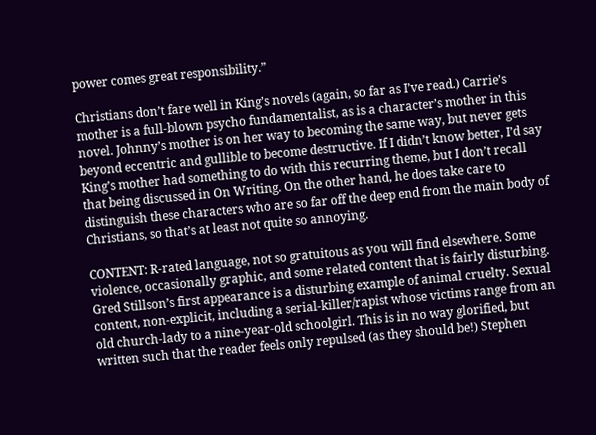power comes great responsibility.”

Christians don’t fare well in King’s novels (again, so far as I’ve read.) Carrie’s mother is a full-blown psycho fundamentalist, as is a character’s mother in this novel. Johnny’s mother is on her way to becoming the same way, but never gets beyond eccentric and gullible to become destructive. If I didn’t know better, I’d say King’s mother had something to do with this recurring theme, but I don’t recall that being discussed in On Writing. On the other hand, he does take care to distinguish these characters who are so far off the deep end from the main body of Christians, so that’s at least not quite so annoying.

CONTENT: R-rated language, not so gratuitous as you will find elsewhere. Some violence, occasionally graphic, and some related content that is fairly disturbing. Gred Stillson’s first appearance is a disturbing example of animal cruelty. Sexual content, non-explicit, including a serial-killer/rapist whose victims range from an old church-lady to a nine-year-old schoolgirl. This is in no way glorified, but written such that the reader feels only repulsed (as they should be!) Stephen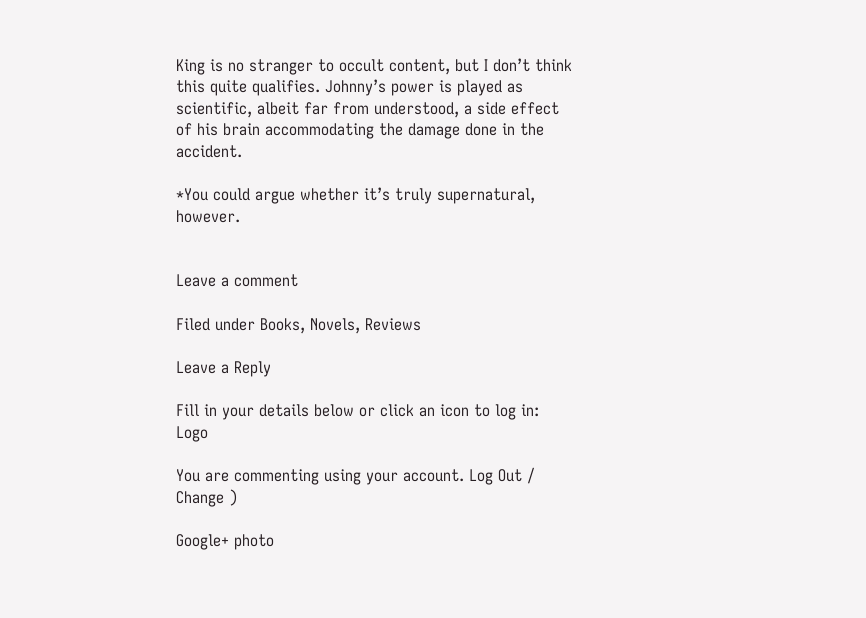King is no stranger to occult content, but I don’t think this quite qualifies. Johnny’s power is played as scientific, albeit far from understood, a side effect of his brain accommodating the damage done in the accident.

*You could argue whether it’s truly supernatural, however.


Leave a comment

Filed under Books, Novels, Reviews

Leave a Reply

Fill in your details below or click an icon to log in: Logo

You are commenting using your account. Log Out /  Change )

Google+ photo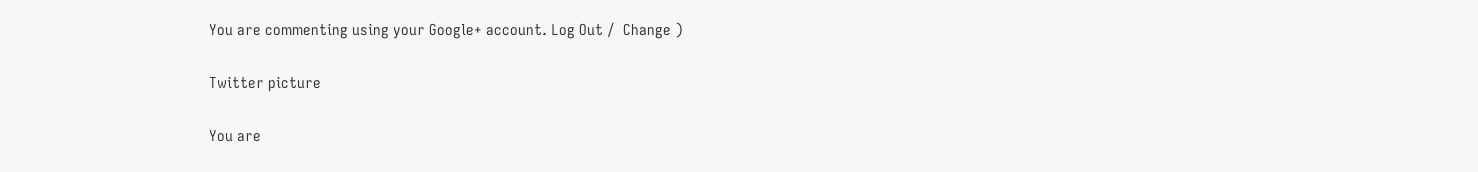You are commenting using your Google+ account. Log Out /  Change )

Twitter picture

You are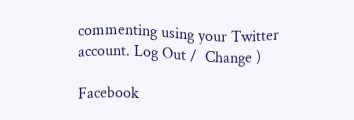commenting using your Twitter account. Log Out /  Change )

Facebook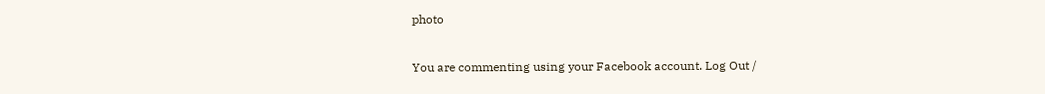photo

You are commenting using your Facebook account. Log Out /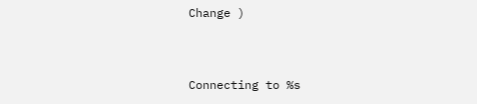Change )


Connecting to %s